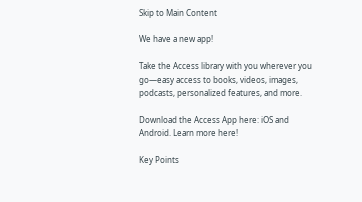Skip to Main Content

We have a new app!

Take the Access library with you wherever you go—easy access to books, videos, images, podcasts, personalized features, and more.

Download the Access App here: iOS and Android. Learn more here!

Key Points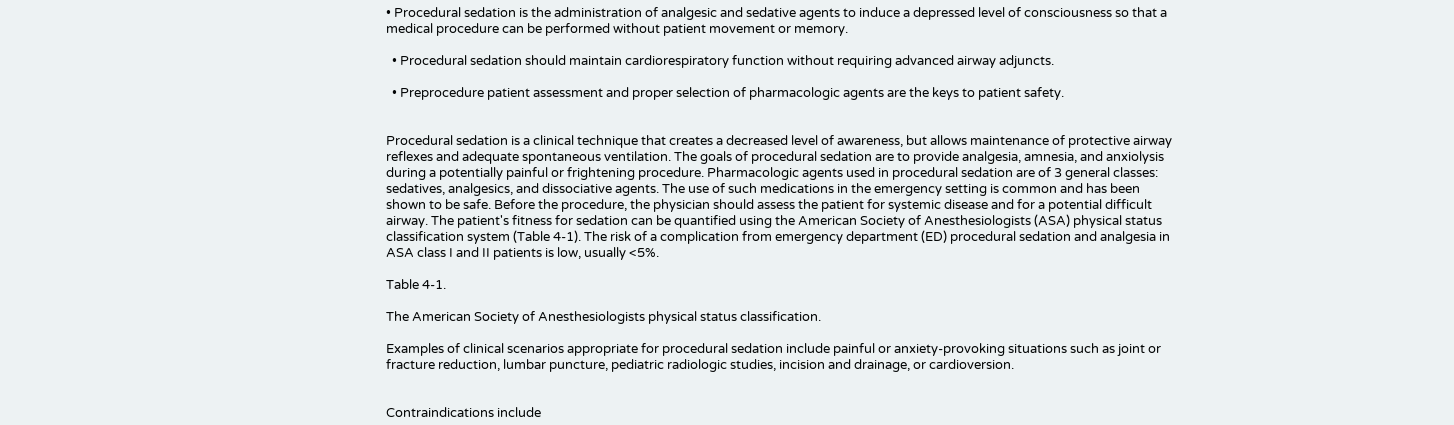• Procedural sedation is the administration of analgesic and sedative agents to induce a depressed level of consciousness so that a medical procedure can be performed without patient movement or memory.

  • Procedural sedation should maintain cardiorespiratory function without requiring advanced airway adjuncts.

  • Preprocedure patient assessment and proper selection of pharmacologic agents are the keys to patient safety.


Procedural sedation is a clinical technique that creates a decreased level of awareness, but allows maintenance of protective airway reflexes and adequate spontaneous ventilation. The goals of procedural sedation are to provide analgesia, amnesia, and anxiolysis during a potentially painful or frightening procedure. Pharmacologic agents used in procedural sedation are of 3 general classes: sedatives, analgesics, and dissociative agents. The use of such medications in the emergency setting is common and has been shown to be safe. Before the procedure, the physician should assess the patient for systemic disease and for a potential difficult airway. The patient's fitness for sedation can be quantified using the American Society of Anesthesiologists (ASA) physical status classification system (Table 4-1). The risk of a complication from emergency department (ED) procedural sedation and analgesia in ASA class I and II patients is low, usually <5%.

Table 4-1.

The American Society of Anesthesiologists physical status classification.

Examples of clinical scenarios appropriate for procedural sedation include painful or anxiety-provoking situations such as joint or fracture reduction, lumbar puncture, pediatric radiologic studies, incision and drainage, or cardioversion.


Contraindications include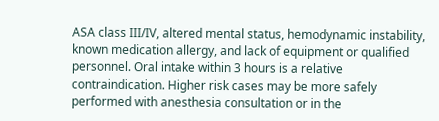ASA class III/IV, altered mental status, hemodynamic instability, known medication allergy, and lack of equipment or qualified personnel. Oral intake within 3 hours is a relative contraindication. Higher risk cases may be more safely performed with anesthesia consultation or in the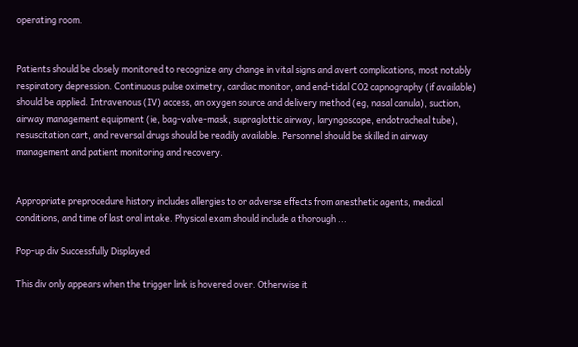operating room.


Patients should be closely monitored to recognize any change in vital signs and avert complications, most notably respiratory depression. Continuous pulse oximetry, cardiac monitor, and end-tidal CO2 capnography (if available) should be applied. Intravenous (IV) access, an oxygen source and delivery method (eg, nasal canula), suction, airway management equipment (ie, bag-valve-mask, supraglottic airway, laryngoscope, endotracheal tube), resuscitation cart, and reversal drugs should be readily available. Personnel should be skilled in airway management and patient monitoring and recovery.


Appropriate preprocedure history includes allergies to or adverse effects from anesthetic agents, medical conditions, and time of last oral intake. Physical exam should include a thorough ...

Pop-up div Successfully Displayed

This div only appears when the trigger link is hovered over. Otherwise it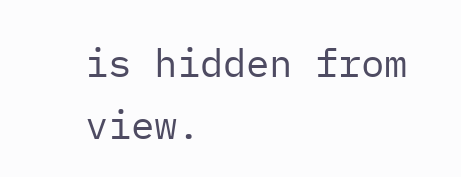is hidden from view.